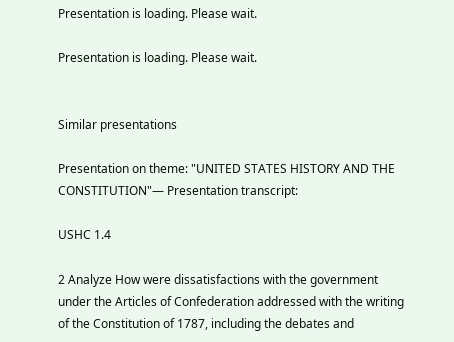Presentation is loading. Please wait.

Presentation is loading. Please wait.


Similar presentations

Presentation on theme: "UNITED STATES HISTORY AND THE CONSTITUTION"— Presentation transcript:

USHC 1.4

2 Analyze How were dissatisfactions with the government under the Articles of Confederation addressed with the writing of the Constitution of 1787, including the debates and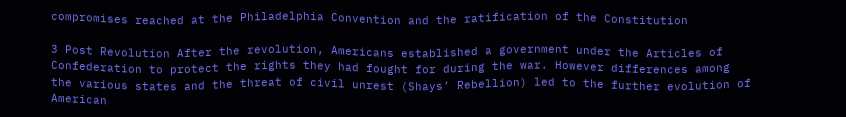compromises reached at the Philadelphia Convention and the ratification of the Constitution

3 Post Revolution After the revolution, Americans established a government under the Articles of Confederation to protect the rights they had fought for during the war. However differences among the various states and the threat of civil unrest (Shays’ Rebellion) led to the further evolution of American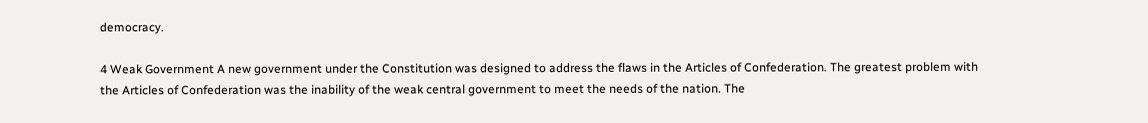democracy.

4 Weak Government A new government under the Constitution was designed to address the flaws in the Articles of Confederation. The greatest problem with the Articles of Confederation was the inability of the weak central government to meet the needs of the nation. The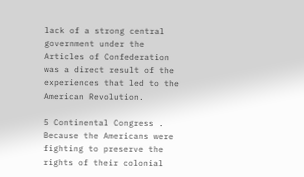lack of a strong central government under the Articles of Confederation was a direct result of the experiences that led to the American Revolution.

5 Continental Congress . Because the Americans were fighting to preserve the rights of their colonial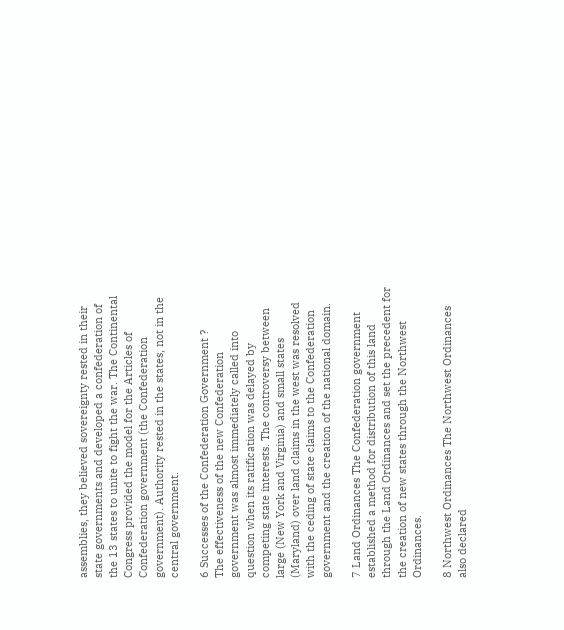assemblies, they believed sovereignty rested in their state governments and developed a confederation of the 13 states to unite to fight the war. The Continental Congress provided the model for the Articles of Confederation government (the Confederation government). Authority rested in the states, not in the central government.

6 Successes of the Confederation Government ?
The effectiveness of the new Confederation government was almost immediately called into question when its ratification was delayed by competing state interests. The controversy between large (New York and Virginia) and small states (Maryland) over land claims in the west was resolved with the ceding of state claims to the Confederation government and the creation of the national domain.

7 Land Ordinances The Confederation government established a method for distribution of this land through the Land Ordinances and set the precedent for the creation of new states through the Northwest Ordinances.

8 Northwest Ordinances The Northwest Ordinances also declared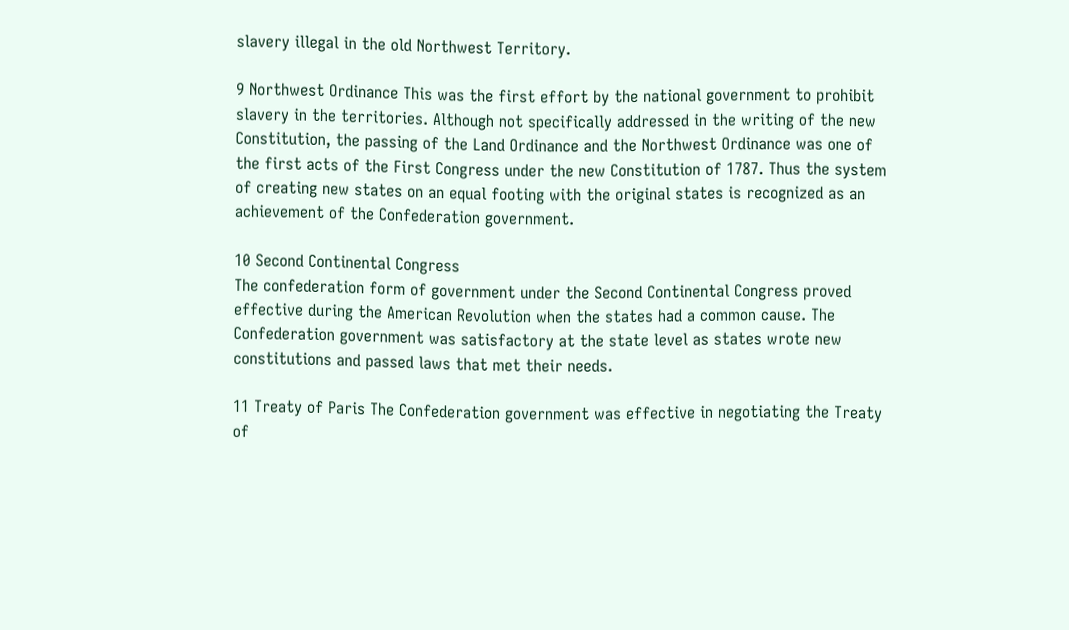slavery illegal in the old Northwest Territory.

9 Northwest Ordinance This was the first effort by the national government to prohibit slavery in the territories. Although not specifically addressed in the writing of the new Constitution, the passing of the Land Ordinance and the Northwest Ordinance was one of the first acts of the First Congress under the new Constitution of 1787. Thus the system of creating new states on an equal footing with the original states is recognized as an achievement of the Confederation government.

10 Second Continental Congress
The confederation form of government under the Second Continental Congress proved effective during the American Revolution when the states had a common cause. The Confederation government was satisfactory at the state level as states wrote new constitutions and passed laws that met their needs.

11 Treaty of Paris The Confederation government was effective in negotiating the Treaty of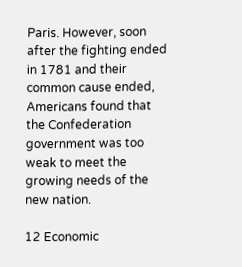Paris. However, soon after the fighting ended in 1781 and their common cause ended, Americans found that the Confederation government was too weak to meet the growing needs of the new nation.

12 Economic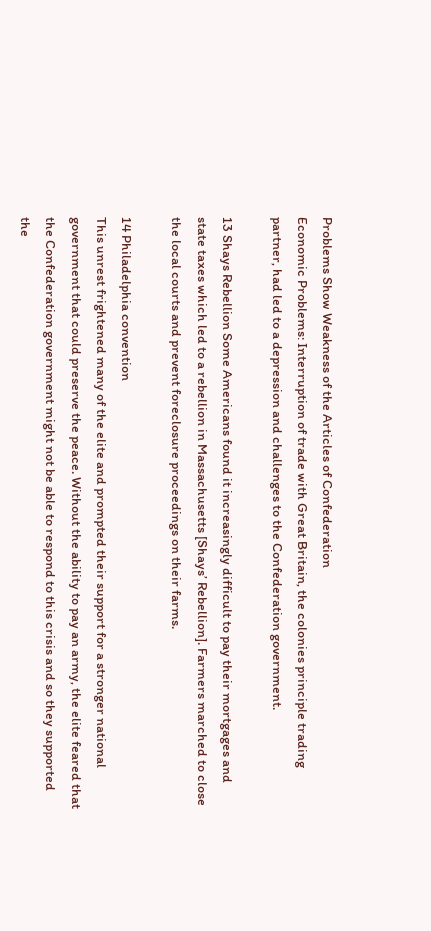Problems Show Weakness of the Articles of Confederation
Economic Problems: Interruption of trade with Great Britain, the colonies principle trading partner, had led to a depression and challenges to the Confederation government.

13 Shays Rebellion Some Americans found it increasingly difficult to pay their mortgages and state taxes which led to a rebellion in Massachusetts [Shays’ Rebellion]. Farmers marched to close the local courts and prevent foreclosure proceedings on their farms.

14 Philadelphia convention
This unrest frightened many of the elite and prompted their support for a stronger national government that could preserve the peace. Without the ability to pay an army, the elite feared that the Confederation government might not be able to respond to this crisis and so they supported the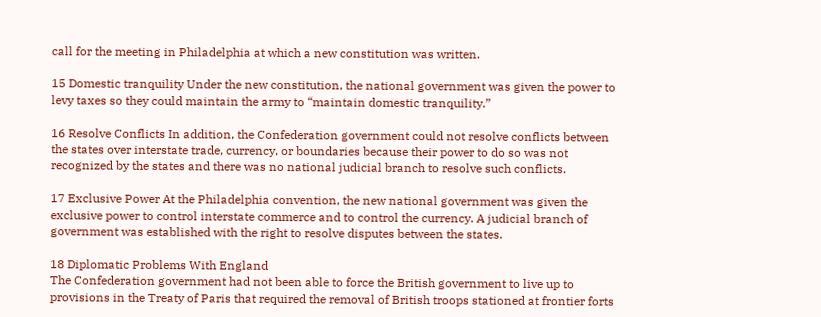call for the meeting in Philadelphia at which a new constitution was written.

15 Domestic tranquility Under the new constitution, the national government was given the power to levy taxes so they could maintain the army to “maintain domestic tranquility.”

16 Resolve Conflicts In addition, the Confederation government could not resolve conflicts between the states over interstate trade, currency, or boundaries because their power to do so was not recognized by the states and there was no national judicial branch to resolve such conflicts.

17 Exclusive Power At the Philadelphia convention, the new national government was given the exclusive power to control interstate commerce and to control the currency. A judicial branch of government was established with the right to resolve disputes between the states.

18 Diplomatic Problems With England
The Confederation government had not been able to force the British government to live up to provisions in the Treaty of Paris that required the removal of British troops stationed at frontier forts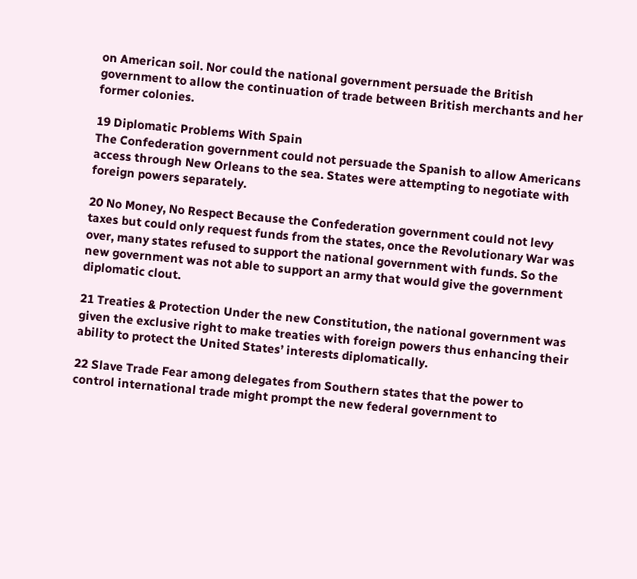on American soil. Nor could the national government persuade the British government to allow the continuation of trade between British merchants and her former colonies.

19 Diplomatic Problems With Spain
The Confederation government could not persuade the Spanish to allow Americans access through New Orleans to the sea. States were attempting to negotiate with foreign powers separately.

20 No Money, No Respect Because the Confederation government could not levy taxes but could only request funds from the states, once the Revolutionary War was over, many states refused to support the national government with funds. So the new government was not able to support an army that would give the government diplomatic clout.

21 Treaties & Protection Under the new Constitution, the national government was given the exclusive right to make treaties with foreign powers thus enhancing their ability to protect the United States’ interests diplomatically.

22 Slave Trade Fear among delegates from Southern states that the power to control international trade might prompt the new federal government to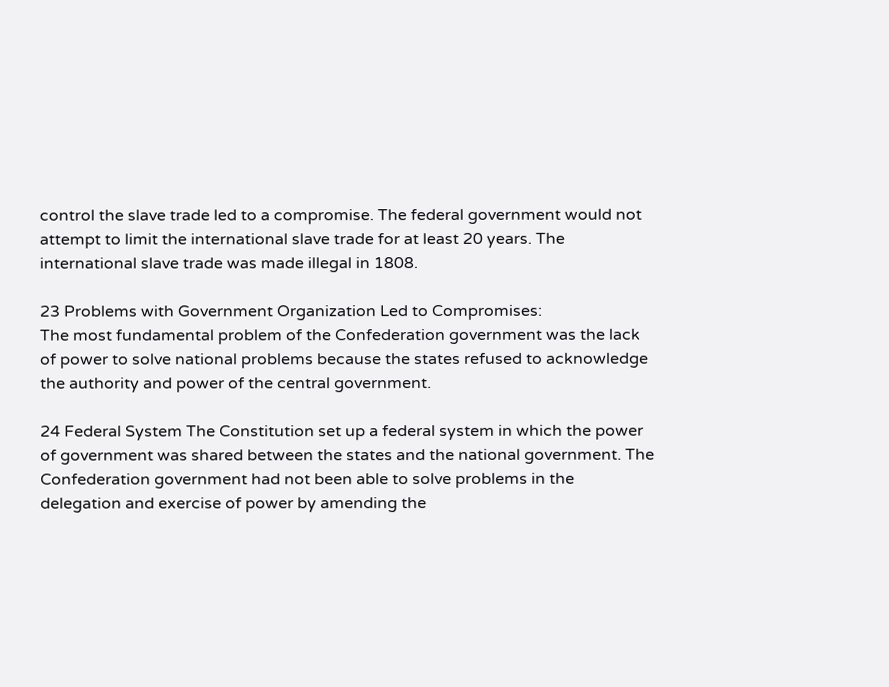control the slave trade led to a compromise. The federal government would not attempt to limit the international slave trade for at least 20 years. The international slave trade was made illegal in 1808.

23 Problems with Government Organization Led to Compromises:
The most fundamental problem of the Confederation government was the lack of power to solve national problems because the states refused to acknowledge the authority and power of the central government.

24 Federal System The Constitution set up a federal system in which the power of government was shared between the states and the national government. The Confederation government had not been able to solve problems in the delegation and exercise of power by amending the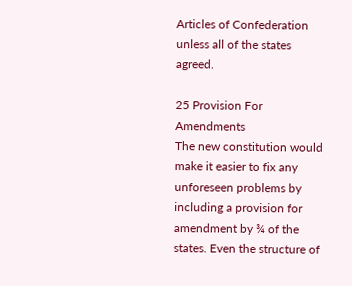Articles of Confederation unless all of the states agreed.

25 Provision For Amendments
The new constitution would make it easier to fix any unforeseen problems by including a provision for amendment by ¾ of the states. Even the structure of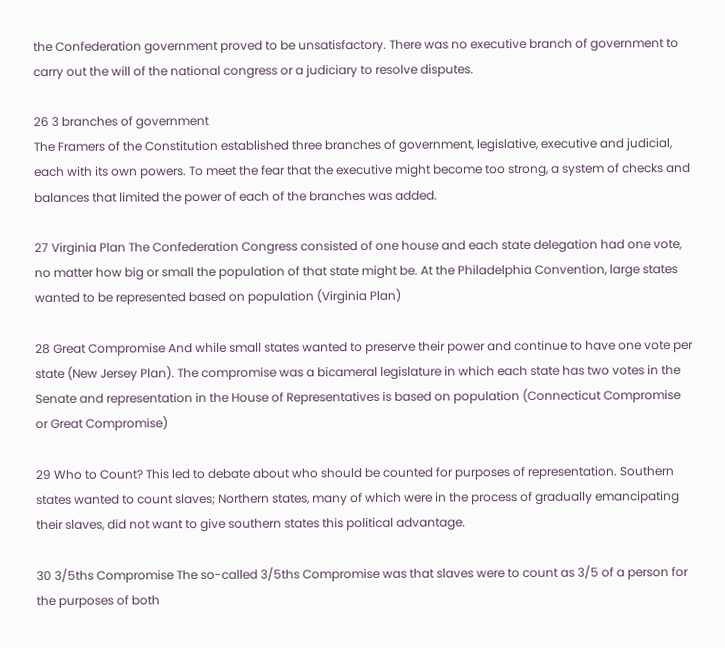the Confederation government proved to be unsatisfactory. There was no executive branch of government to carry out the will of the national congress or a judiciary to resolve disputes.

26 3 branches of government
The Framers of the Constitution established three branches of government, legislative, executive and judicial, each with its own powers. To meet the fear that the executive might become too strong, a system of checks and balances that limited the power of each of the branches was added.

27 Virginia Plan The Confederation Congress consisted of one house and each state delegation had one vote, no matter how big or small the population of that state might be. At the Philadelphia Convention, large states wanted to be represented based on population (Virginia Plan)

28 Great Compromise And while small states wanted to preserve their power and continue to have one vote per state (New Jersey Plan). The compromise was a bicameral legislature in which each state has two votes in the Senate and representation in the House of Representatives is based on population (Connecticut Compromise or Great Compromise)

29 Who to Count? This led to debate about who should be counted for purposes of representation. Southern states wanted to count slaves; Northern states, many of which were in the process of gradually emancipating their slaves, did not want to give southern states this political advantage.

30 3/5ths Compromise The so-called 3/5ths Compromise was that slaves were to count as 3/5 of a person for the purposes of both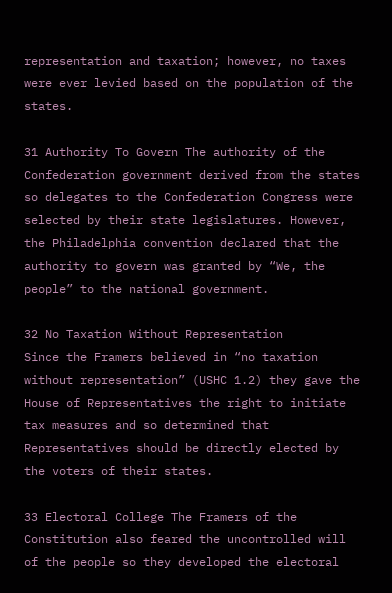representation and taxation; however, no taxes were ever levied based on the population of the states.

31 Authority To Govern The authority of the Confederation government derived from the states so delegates to the Confederation Congress were selected by their state legislatures. However, the Philadelphia convention declared that the authority to govern was granted by “We, the people” to the national government.

32 No Taxation Without Representation
Since the Framers believed in “no taxation without representation” (USHC 1.2) they gave the House of Representatives the right to initiate tax measures and so determined that Representatives should be directly elected by the voters of their states.

33 Electoral College The Framers of the Constitution also feared the uncontrolled will of the people so they developed the electoral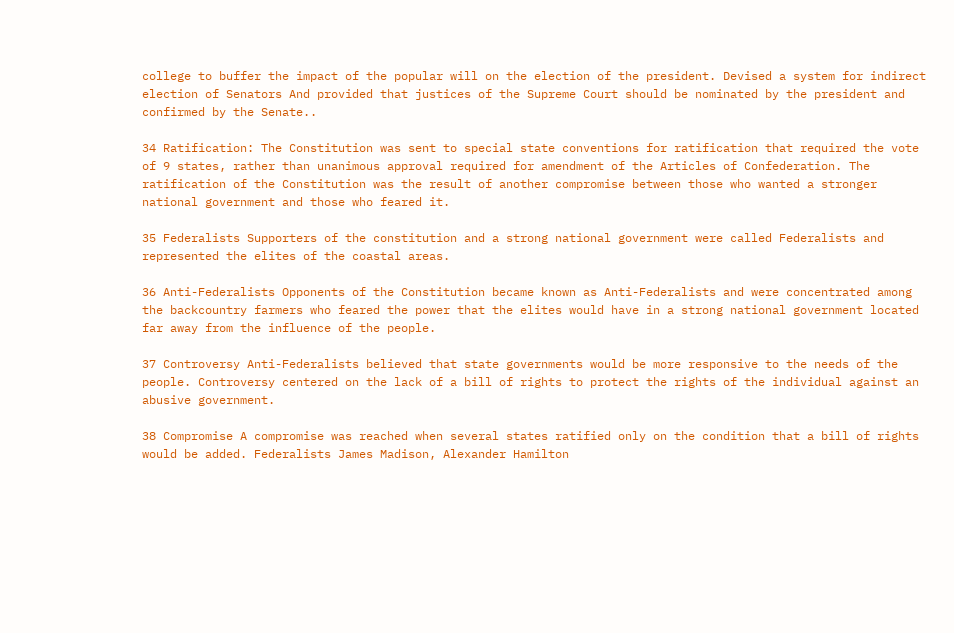college to buffer the impact of the popular will on the election of the president. Devised a system for indirect election of Senators And provided that justices of the Supreme Court should be nominated by the president and confirmed by the Senate..

34 Ratification: The Constitution was sent to special state conventions for ratification that required the vote of 9 states, rather than unanimous approval required for amendment of the Articles of Confederation. The ratification of the Constitution was the result of another compromise between those who wanted a stronger national government and those who feared it.

35 Federalists Supporters of the constitution and a strong national government were called Federalists and represented the elites of the coastal areas.

36 Anti-Federalists Opponents of the Constitution became known as Anti-Federalists and were concentrated among the backcountry farmers who feared the power that the elites would have in a strong national government located far away from the influence of the people.

37 Controversy Anti-Federalists believed that state governments would be more responsive to the needs of the people. Controversy centered on the lack of a bill of rights to protect the rights of the individual against an abusive government.

38 Compromise A compromise was reached when several states ratified only on the condition that a bill of rights would be added. Federalists James Madison, Alexander Hamilton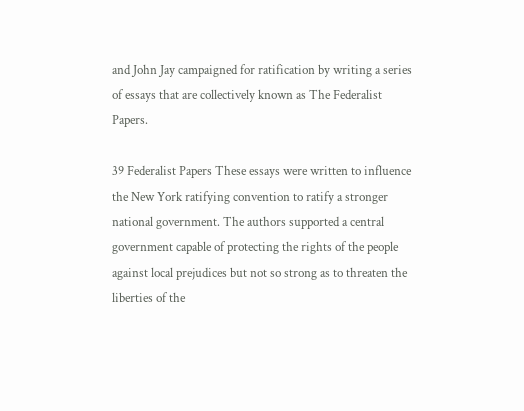and John Jay campaigned for ratification by writing a series of essays that are collectively known as The Federalist Papers.

39 Federalist Papers These essays were written to influence the New York ratifying convention to ratify a stronger national government. The authors supported a central government capable of protecting the rights of the people against local prejudices but not so strong as to threaten the liberties of the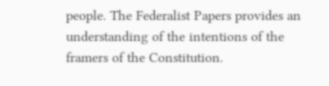people. The Federalist Papers provides an understanding of the intentions of the framers of the Constitution.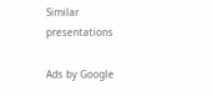Similar presentations

Ads by Google